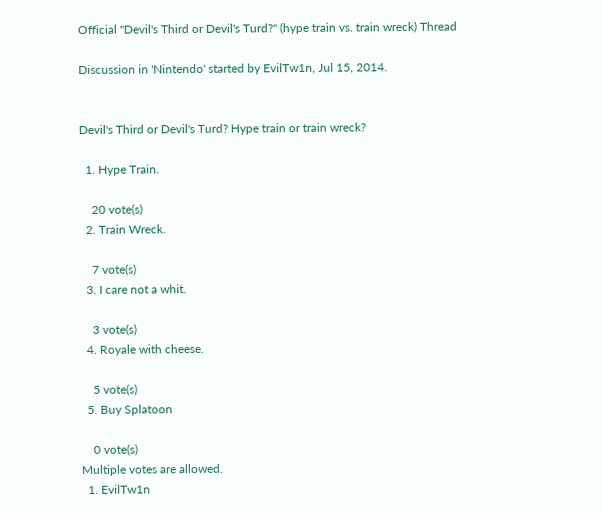Official "Devil's Third or Devil's Turd?" (hype train vs. train wreck) Thread

Discussion in 'Nintendo' started by EvilTw1n, Jul 15, 2014.


Devil's Third or Devil's Turd? Hype train or train wreck?

  1. Hype Train.

    20 vote(s)
  2. Train Wreck.

    7 vote(s)
  3. I care not a whit.

    3 vote(s)
  4. Royale with cheese.

    5 vote(s)
  5. Buy Splatoon

    0 vote(s)
Multiple votes are allowed.
  1. EvilTw1n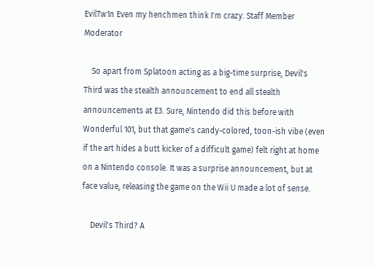EvilTw1n Even my henchmen think I'm crazy. Staff Member Moderator

    So apart from Splatoon acting as a big-time surprise, Devil's Third was the stealth announcement to end all stealth announcements at E3. Sure, Nintendo did this before with Wonderful 101, but that game's candy-colored, toon-ish vibe (even if the art hides a butt kicker of a difficult game) felt right at home on a Nintendo console. It was a surprise announcement, but at face value, releasing the game on the Wii U made a lot of sense.

    Devil's Third? A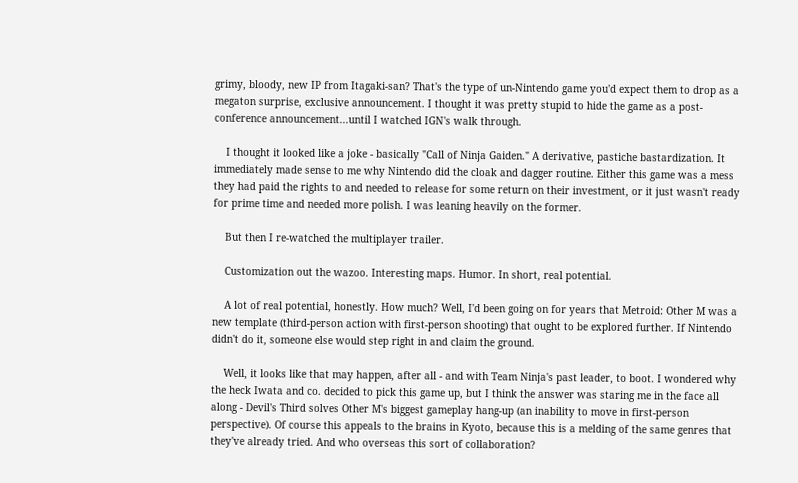grimy, bloody, new IP from Itagaki-san? That's the type of un-Nintendo game you'd expect them to drop as a megaton surprise, exclusive announcement. I thought it was pretty stupid to hide the game as a post-conference announcement...until I watched IGN's walk through.

    I thought it looked like a joke - basically "Call of Ninja Gaiden." A derivative, pastiche bastardization. It immediately made sense to me why Nintendo did the cloak and dagger routine. Either this game was a mess they had paid the rights to and needed to release for some return on their investment, or it just wasn't ready for prime time and needed more polish. I was leaning heavily on the former.

    But then I re-watched the multiplayer trailer.

    Customization out the wazoo. Interesting maps. Humor. In short, real potential.

    A lot of real potential, honestly. How much? Well, I'd been going on for years that Metroid: Other M was a new template (third-person action with first-person shooting) that ought to be explored further. If Nintendo didn't do it, someone else would step right in and claim the ground.

    Well, it looks like that may happen, after all - and with Team Ninja's past leader, to boot. I wondered why the heck Iwata and co. decided to pick this game up, but I think the answer was staring me in the face all along - Devil's Third solves Other M's biggest gameplay hang-up (an inability to move in first-person perspective). Of course this appeals to the brains in Kyoto, because this is a melding of the same genres that they've already tried. And who overseas this sort of collaboration?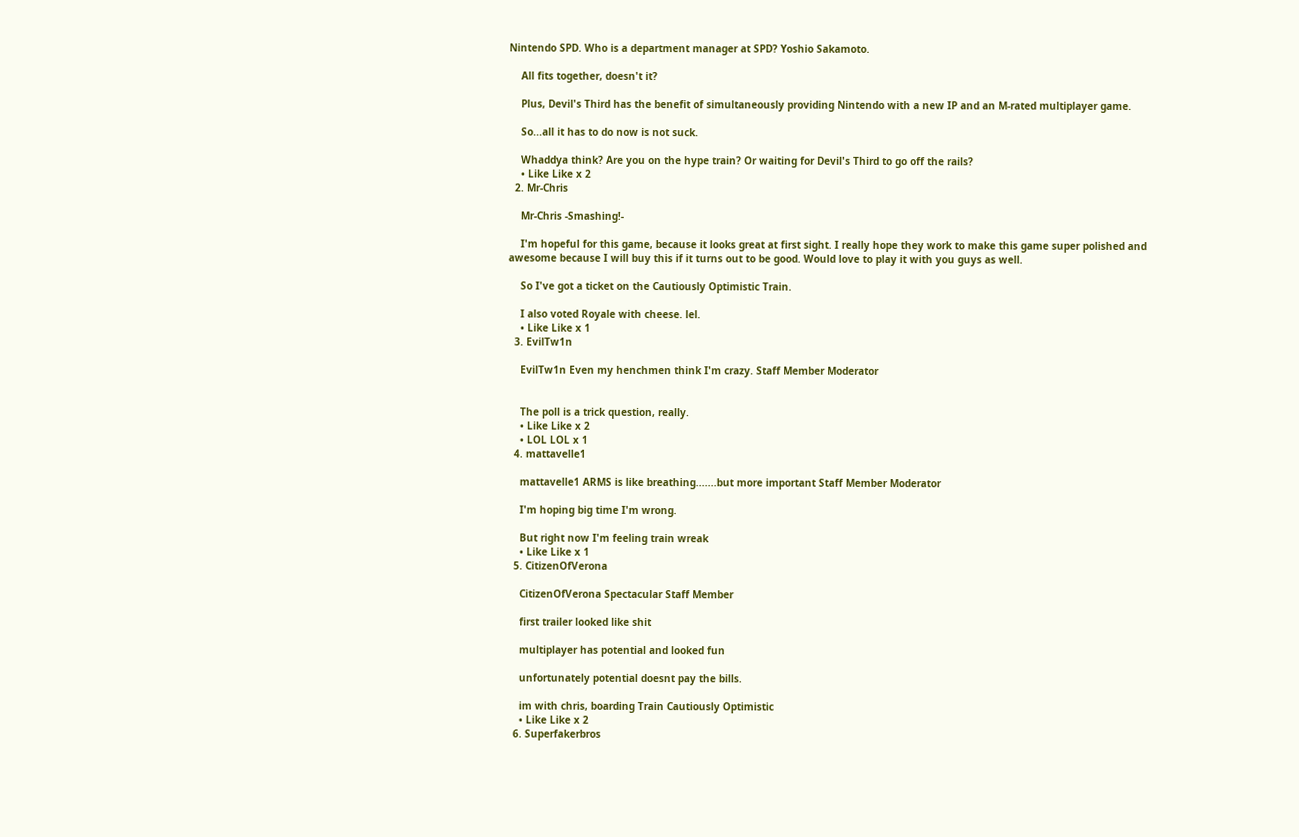Nintendo SPD. Who is a department manager at SPD? Yoshio Sakamoto.

    All fits together, doesn't it?

    Plus, Devil's Third has the benefit of simultaneously providing Nintendo with a new IP and an M-rated multiplayer game.

    So...all it has to do now is not suck.

    Whaddya think? Are you on the hype train? Or waiting for Devil's Third to go off the rails?
    • Like Like x 2
  2. Mr-Chris

    Mr-Chris -Smashing!-

    I'm hopeful for this game, because it looks great at first sight. I really hope they work to make this game super polished and awesome because I will buy this if it turns out to be good. Would love to play it with you guys as well.

    So I've got a ticket on the Cautiously Optimistic Train.

    I also voted Royale with cheese. lel.
    • Like Like x 1
  3. EvilTw1n

    EvilTw1n Even my henchmen think I'm crazy. Staff Member Moderator


    The poll is a trick question, really.
    • Like Like x 2
    • LOL LOL x 1
  4. mattavelle1

    mattavelle1 ARMS is like breathing.......but more important Staff Member Moderator

    I'm hoping big time I'm wrong.

    But right now I'm feeling train wreak
    • Like Like x 1
  5. CitizenOfVerona

    CitizenOfVerona Spectacular Staff Member

    first trailer looked like shit

    multiplayer has potential and looked fun

    unfortunately potential doesnt pay the bills.

    im with chris, boarding Train Cautiously Optimistic
    • Like Like x 2
  6. Superfakerbros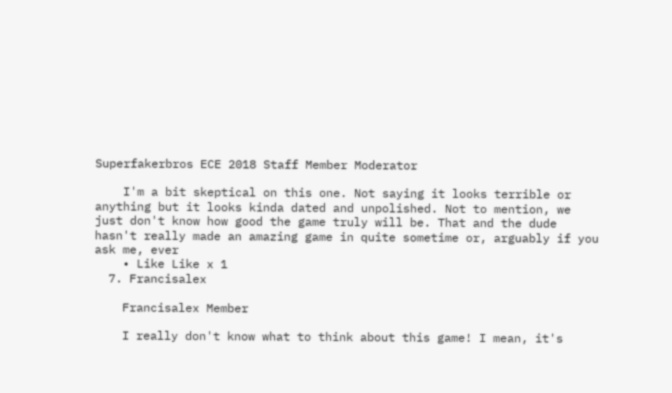Superfakerbros ECE 2018 Staff Member Moderator

    I'm a bit skeptical on this one. Not saying it looks terrible or anything but it looks kinda dated and unpolished. Not to mention, we just don't know how good the game truly will be. That and the dude hasn't really made an amazing game in quite sometime or, arguably if you ask me, ever
    • Like Like x 1
  7. Francisalex

    Francisalex Member

    I really don't know what to think about this game! I mean, it's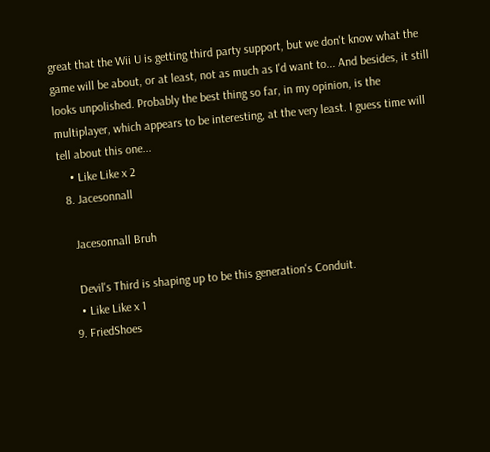great that the Wii U is getting third party support, but we don't know what the game will be about, or at least, not as much as I'd want to... And besides, it still looks unpolished. Probably the best thing so far, in my opinion, is the multiplayer, which appears to be interesting, at the very least. I guess time will tell about this one...
    • Like Like x 2
  8. Jacesonnall

    Jacesonnall Bruh

    Devil's Third is shaping up to be this generation's Conduit.
    • Like Like x 1
  9. FriedShoes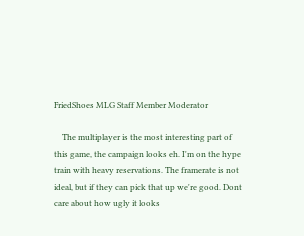FriedShoes MLG Staff Member Moderator

    The multiplayer is the most interesting part of this game, the campaign looks eh. I'm on the hype train with heavy reservations. The framerate is not ideal, but if they can pick that up we're good. Dont care about how ugly it looks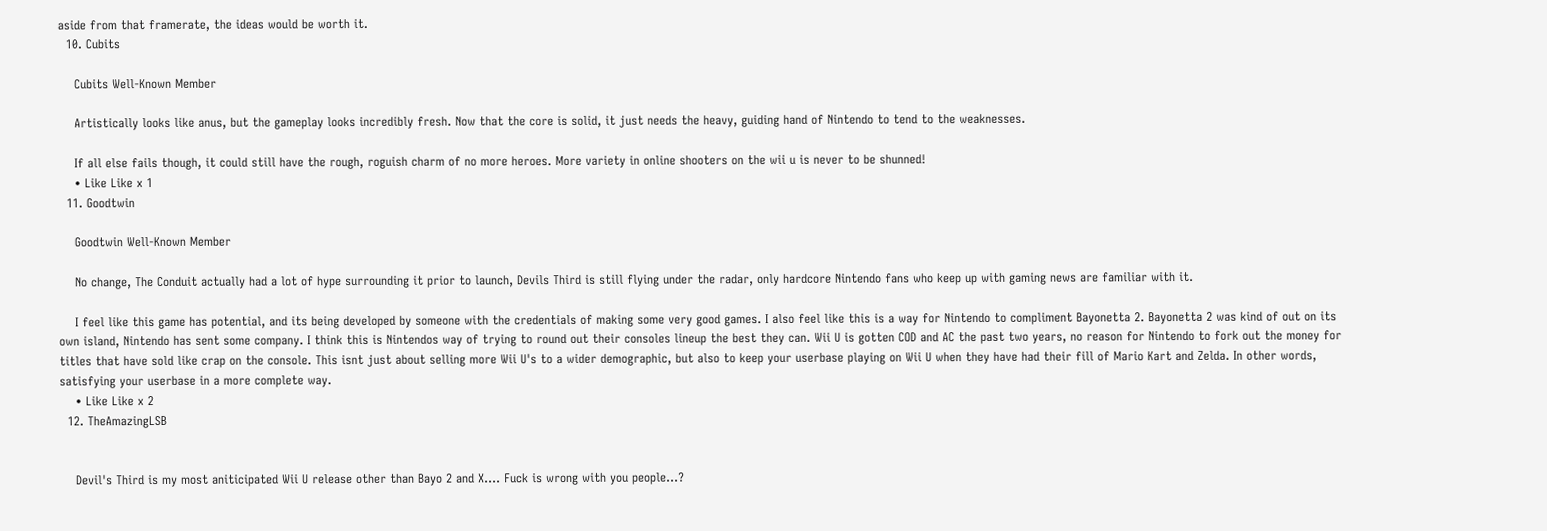aside from that framerate, the ideas would be worth it.
  10. Cubits

    Cubits Well-Known Member

    Artistically looks like anus, but the gameplay looks incredibly fresh. Now that the core is solid, it just needs the heavy, guiding hand of Nintendo to tend to the weaknesses.

    If all else fails though, it could still have the rough, roguish charm of no more heroes. More variety in online shooters on the wii u is never to be shunned!
    • Like Like x 1
  11. Goodtwin

    Goodtwin Well-Known Member

    No change, The Conduit actually had a lot of hype surrounding it prior to launch, Devils Third is still flying under the radar, only hardcore Nintendo fans who keep up with gaming news are familiar with it.

    I feel like this game has potential, and its being developed by someone with the credentials of making some very good games. I also feel like this is a way for Nintendo to compliment Bayonetta 2. Bayonetta 2 was kind of out on its own island, Nintendo has sent some company. I think this is Nintendos way of trying to round out their consoles lineup the best they can. Wii U is gotten COD and AC the past two years, no reason for Nintendo to fork out the money for titles that have sold like crap on the console. This isnt just about selling more Wii U's to a wider demographic, but also to keep your userbase playing on Wii U when they have had their fill of Mario Kart and Zelda. In other words, satisfying your userbase in a more complete way.
    • Like Like x 2
  12. TheAmazingLSB


    Devil's Third is my most aniticipated Wii U release other than Bayo 2 and X.... Fuck is wrong with you people...?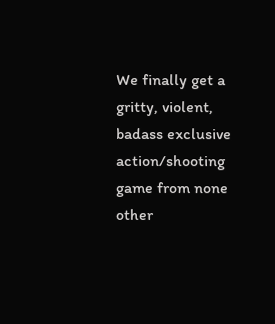We finally get a gritty, violent, badass exclusive action/shooting game from none other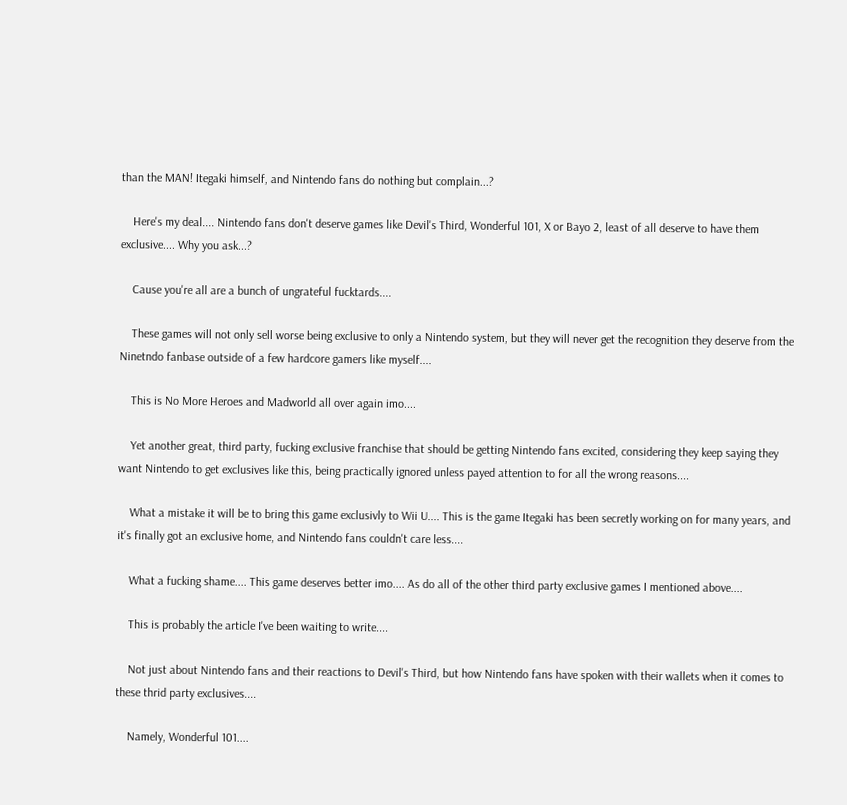than the MAN! Itegaki himself, and Nintendo fans do nothing but complain...?

    Here's my deal.... Nintendo fans don't deserve games like Devil's Third, Wonderful 101, X or Bayo 2, least of all deserve to have them exclusive.... Why you ask...?

    Cause you're all are a bunch of ungrateful fucktards....

    These games will not only sell worse being exclusive to only a Nintendo system, but they will never get the recognition they deserve from the Ninetndo fanbase outside of a few hardcore gamers like myself....

    This is No More Heroes and Madworld all over again imo....

    Yet another great, third party, fucking exclusive franchise that should be getting Nintendo fans excited, considering they keep saying they want Nintendo to get exclusives like this, being practically ignored unless payed attention to for all the wrong reasons....

    What a mistake it will be to bring this game exclusivly to Wii U.... This is the game Itegaki has been secretly working on for many years, and it's finally got an exclusive home, and Nintendo fans couldn't care less....

    What a fucking shame.... This game deserves better imo.... As do all of the other third party exclusive games I mentioned above....

    This is probably the article I've been waiting to write....

    Not just about Nintendo fans and their reactions to Devil's Third, but how Nintendo fans have spoken with their wallets when it comes to these thrid party exclusives....

    Namely, Wonderful 101....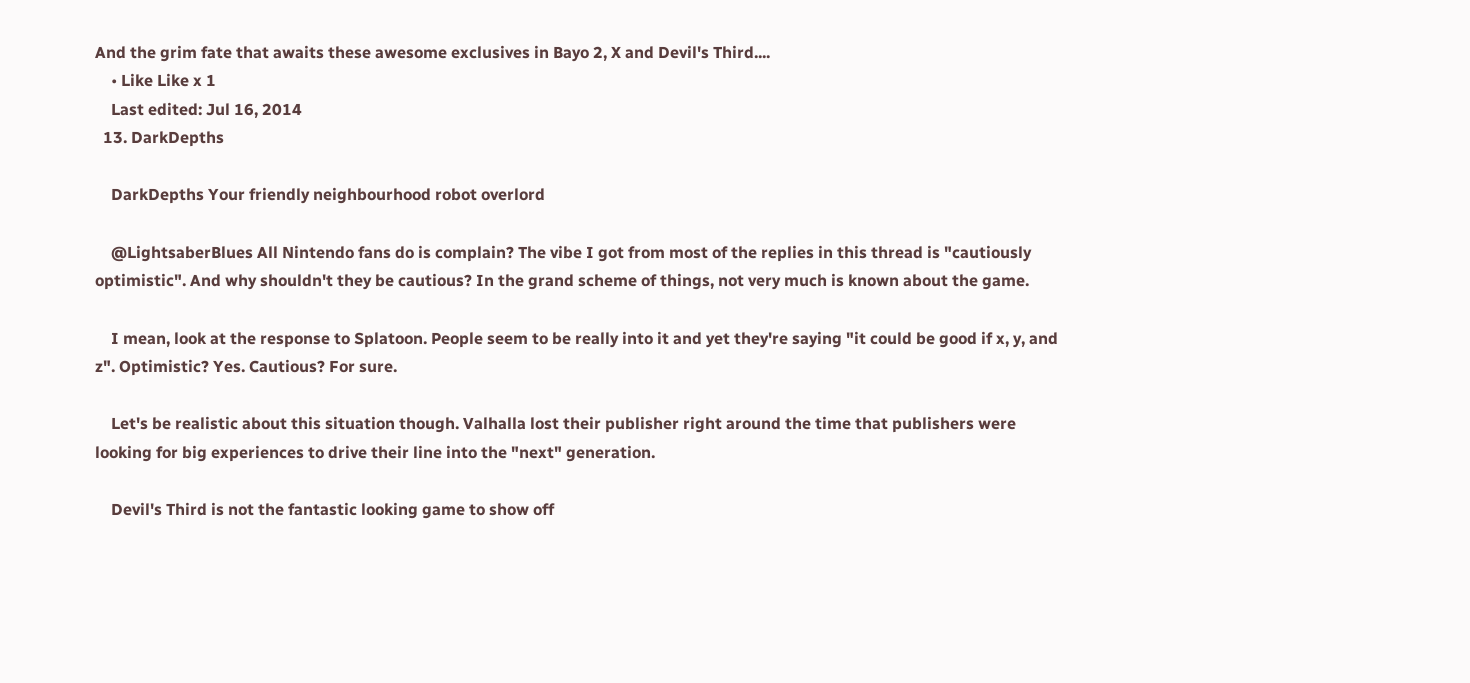And the grim fate that awaits these awesome exclusives in Bayo 2, X and Devil's Third....
    • Like Like x 1
    Last edited: Jul 16, 2014
  13. DarkDepths

    DarkDepths Your friendly neighbourhood robot overlord

    @LightsaberBlues All Nintendo fans do is complain? The vibe I got from most of the replies in this thread is "cautiously optimistic". And why shouldn't they be cautious? In the grand scheme of things, not very much is known about the game.

    I mean, look at the response to Splatoon. People seem to be really into it and yet they're saying "it could be good if x, y, and z". Optimistic? Yes. Cautious? For sure.

    Let's be realistic about this situation though. Valhalla lost their publisher right around the time that publishers were looking for big experiences to drive their line into the "next" generation.

    Devil's Third is not the fantastic looking game to show off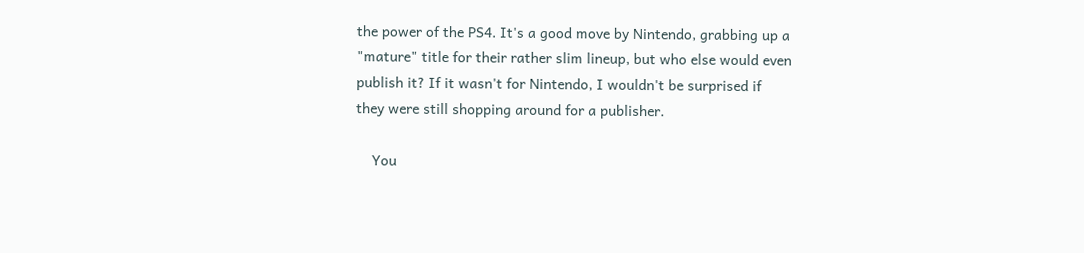the power of the PS4. It's a good move by Nintendo, grabbing up a "mature" title for their rather slim lineup, but who else would even publish it? If it wasn't for Nintendo, I wouldn't be surprised if they were still shopping around for a publisher.

    You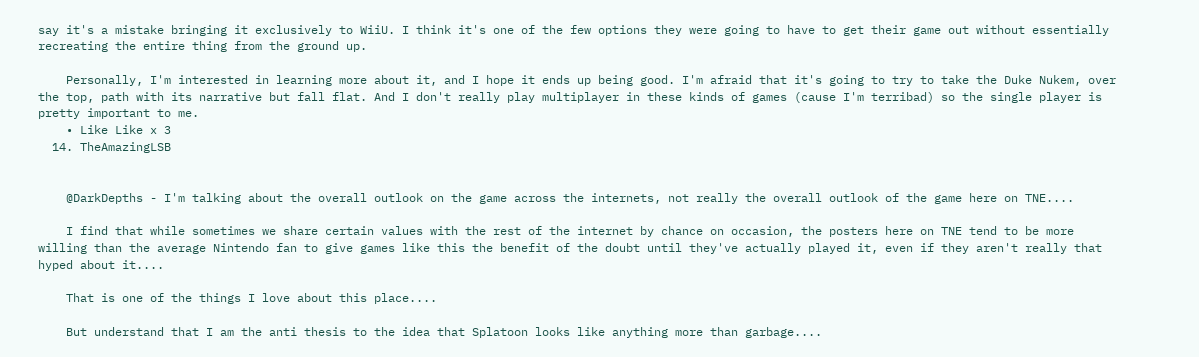say it's a mistake bringing it exclusively to WiiU. I think it's one of the few options they were going to have to get their game out without essentially recreating the entire thing from the ground up.

    Personally, I'm interested in learning more about it, and I hope it ends up being good. I'm afraid that it's going to try to take the Duke Nukem, over the top, path with its narrative but fall flat. And I don't really play multiplayer in these kinds of games (cause I'm terribad) so the single player is pretty important to me.
    • Like Like x 3
  14. TheAmazingLSB


    @DarkDepths - I'm talking about the overall outlook on the game across the internets, not really the overall outlook of the game here on TNE....

    I find that while sometimes we share certain values with the rest of the internet by chance on occasion, the posters here on TNE tend to be more willing than the average Nintendo fan to give games like this the benefit of the doubt until they've actually played it, even if they aren't really that hyped about it....

    That is one of the things I love about this place....

    But understand that I am the anti thesis to the idea that Splatoon looks like anything more than garbage....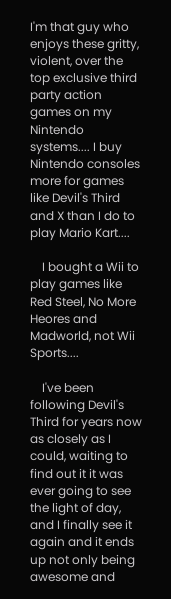I'm that guy who enjoys these gritty, violent, over the top exclusive third party action games on my Nintendo systems.... I buy Nintendo consoles more for games like Devil's Third and X than I do to play Mario Kart....

    I bought a Wii to play games like Red Steel, No More Heores and Madworld, not Wii Sports....

    I've been following Devil's Third for years now as closely as I could, waiting to find out it it was ever going to see the light of day, and I finally see it again and it ends up not only being awesome and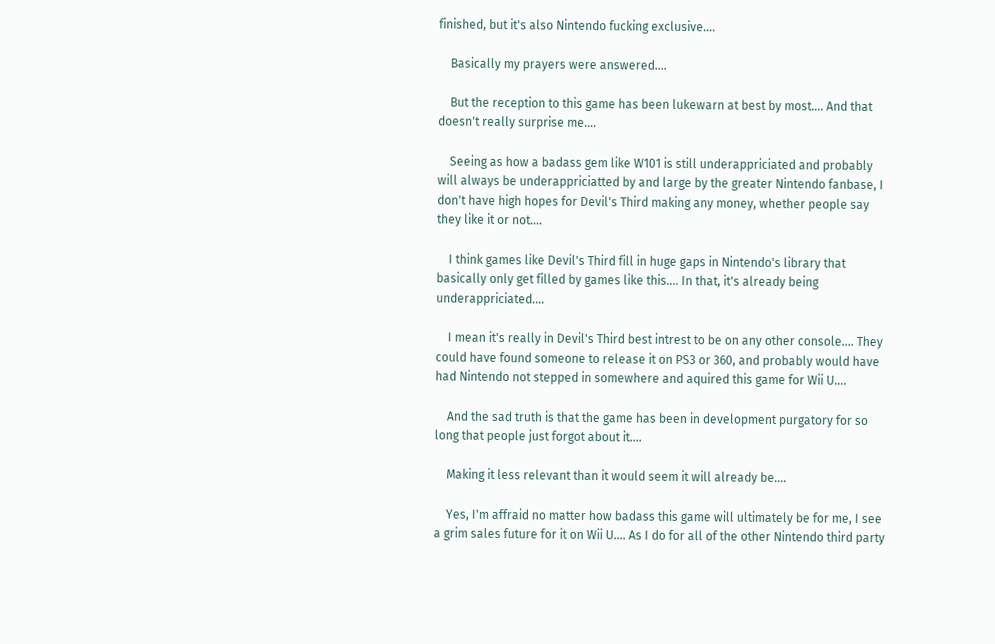finished, but it's also Nintendo fucking exclusive....

    Basically my prayers were answered....

    But the reception to this game has been lukewarn at best by most.... And that doesn't really surprise me....

    Seeing as how a badass gem like W101 is still underappriciated and probably will always be underappriciatted by and large by the greater Nintendo fanbase, I don't have high hopes for Devil's Third making any money, whether people say they like it or not....

    I think games like Devil's Third fill in huge gaps in Nintendo's library that basically only get filled by games like this.... In that, it's already being underappriciated....

    I mean it's really in Devil's Third best intrest to be on any other console.... They could have found someone to release it on PS3 or 360, and probably would have had Nintendo not stepped in somewhere and aquired this game for Wii U....

    And the sad truth is that the game has been in development purgatory for so long that people just forgot about it....

    Making it less relevant than it would seem it will already be....

    Yes, I'm affraid no matter how badass this game will ultimately be for me, I see a grim sales future for it on Wii U.... As I do for all of the other Nintendo third party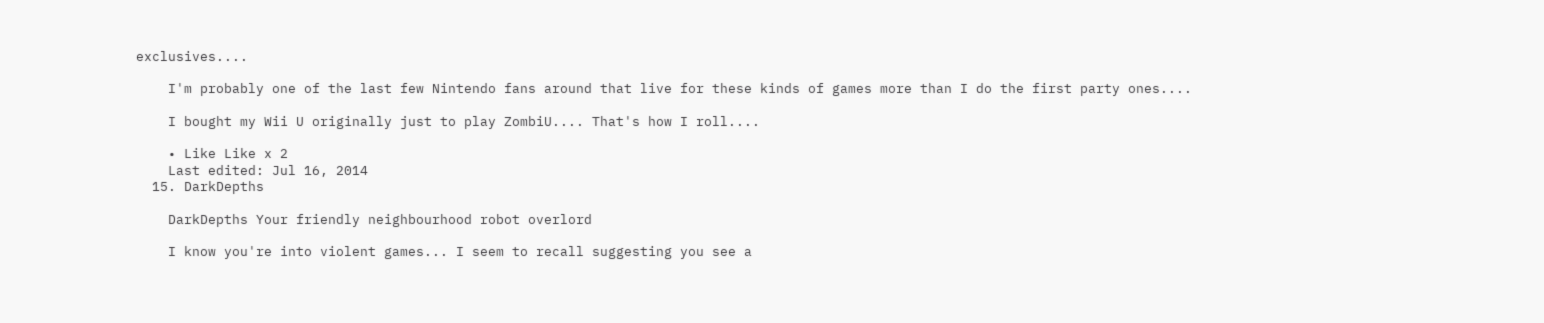exclusives....

    I'm probably one of the last few Nintendo fans around that live for these kinds of games more than I do the first party ones....

    I bought my Wii U originally just to play ZombiU.... That's how I roll....

    • Like Like x 2
    Last edited: Jul 16, 2014
  15. DarkDepths

    DarkDepths Your friendly neighbourhood robot overlord

    I know you're into violent games... I seem to recall suggesting you see a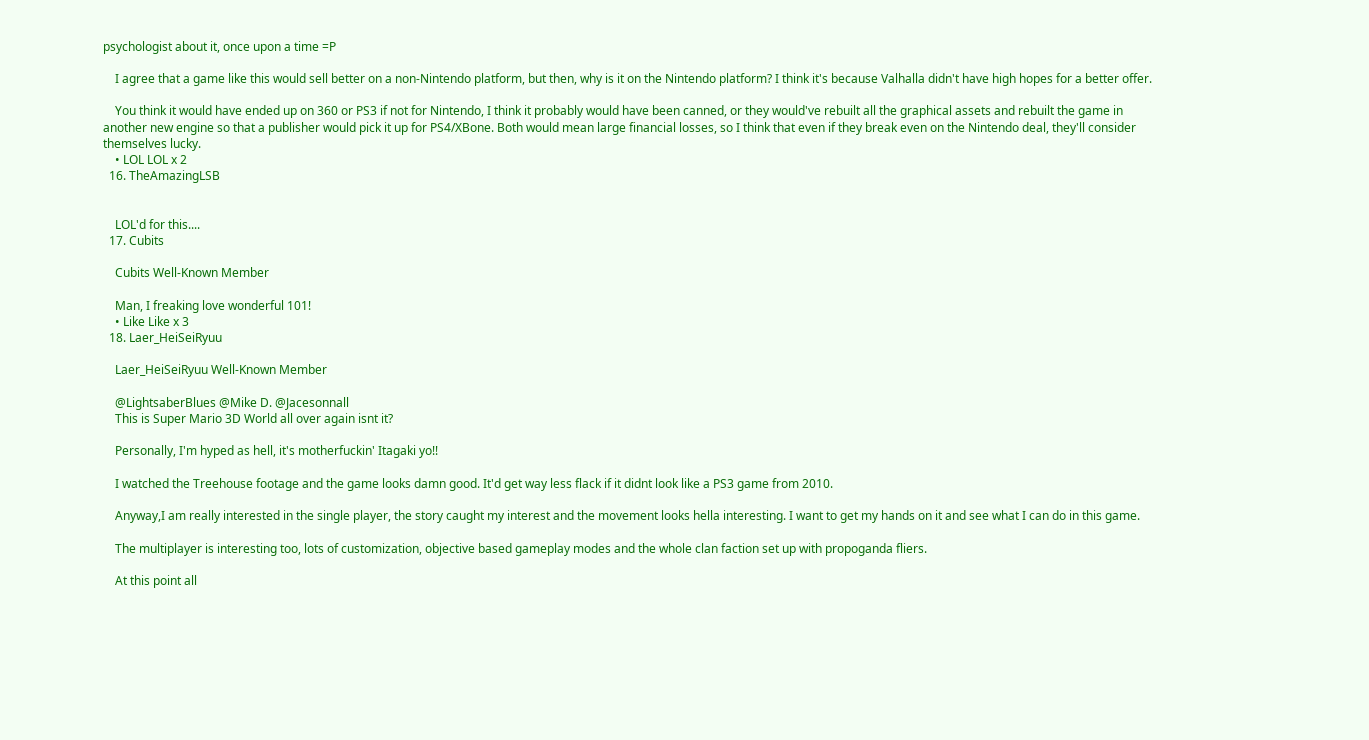psychologist about it, once upon a time =P

    I agree that a game like this would sell better on a non-Nintendo platform, but then, why is it on the Nintendo platform? I think it's because Valhalla didn't have high hopes for a better offer.

    You think it would have ended up on 360 or PS3 if not for Nintendo, I think it probably would have been canned, or they would've rebuilt all the graphical assets and rebuilt the game in another new engine so that a publisher would pick it up for PS4/XBone. Both would mean large financial losses, so I think that even if they break even on the Nintendo deal, they'll consider themselves lucky.
    • LOL LOL x 2
  16. TheAmazingLSB


    LOL'd for this....
  17. Cubits

    Cubits Well-Known Member

    Man, I freaking love wonderful 101!
    • Like Like x 3
  18. Laer_HeiSeiRyuu

    Laer_HeiSeiRyuu Well-Known Member

    @LightsaberBlues @Mike D. @Jacesonnall
    This is Super Mario 3D World all over again isnt it?

    Personally, I'm hyped as hell, it's motherfuckin' Itagaki yo!!

    I watched the Treehouse footage and the game looks damn good. It'd get way less flack if it didnt look like a PS3 game from 2010.

    Anyway,I am really interested in the single player, the story caught my interest and the movement looks hella interesting. I want to get my hands on it and see what I can do in this game.

    The multiplayer is interesting too, lots of customization, objective based gameplay modes and the whole clan faction set up with propoganda fliers.

    At this point all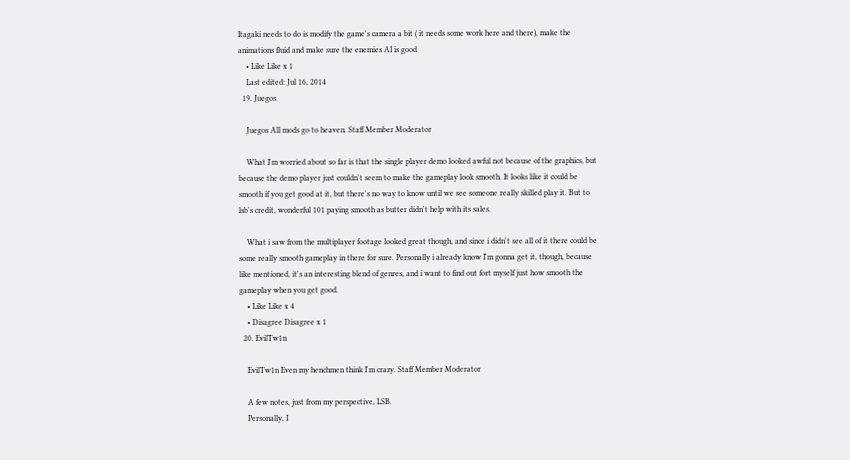Itagaki needs to do is modify the game's camera a bit ( it needs some work here and there), make the animations fluid and make sure the enemies AI is good
    • Like Like x 1
    Last edited: Jul 16, 2014
  19. Juegos

    Juegos All mods go to heaven. Staff Member Moderator

    What I'm worried about so far is that the single player demo looked awful not because of the graphics, but because the demo player just couldn't seem to make the gameplay look smooth. It looks like it could be smooth if you get good at it, but there's no way to know until we see someone really skilled play it. But to lsb's credit, wonderful 101 paying smooth as butter didn't help with its sales.

    What i saw from the multiplayer footage looked great though, and since i didn't see all of it there could be some really smooth gameplay in there for sure. Personally i already know I'm gonna get it, though, because like mentioned, it's an interesting blend of genres, and i want to find out fort myself just how smooth the gameplay when you get good.
    • Like Like x 4
    • Disagree Disagree x 1
  20. EvilTw1n

    EvilTw1n Even my henchmen think I'm crazy. Staff Member Moderator

    A few notes, just from my perspective, LSB.
    Personally, I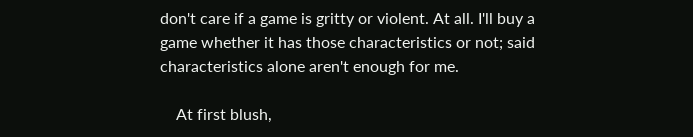don't care if a game is gritty or violent. At all. I'll buy a game whether it has those characteristics or not; said characteristics alone aren't enough for me.

    At first blush,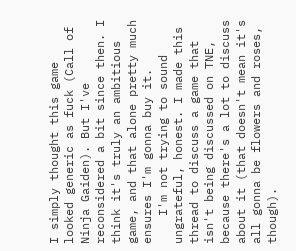I simply thought this game looked generic as fuck (Call of Ninja Gaiden). But I've reconsidered a bit since then. I think it's truly an ambitious game, and that alone pretty much ensures I'm gonna buy it.
    I'm not trying to sound ungrateful, honest. I made this thread to discuss a game that isn't being discussed on TNE, because there's a lot to discuss about it (that doesn't mean it's all gonna be flowers and roses, though).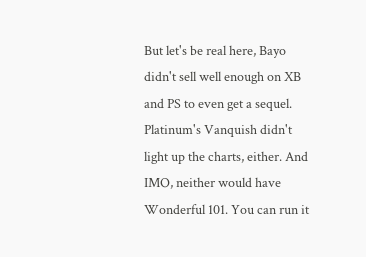But let's be real here, Bayo didn't sell well enough on XB and PS to even get a sequel. Platinum's Vanquish didn't light up the charts, either. And IMO, neither would have Wonderful 101. You can run it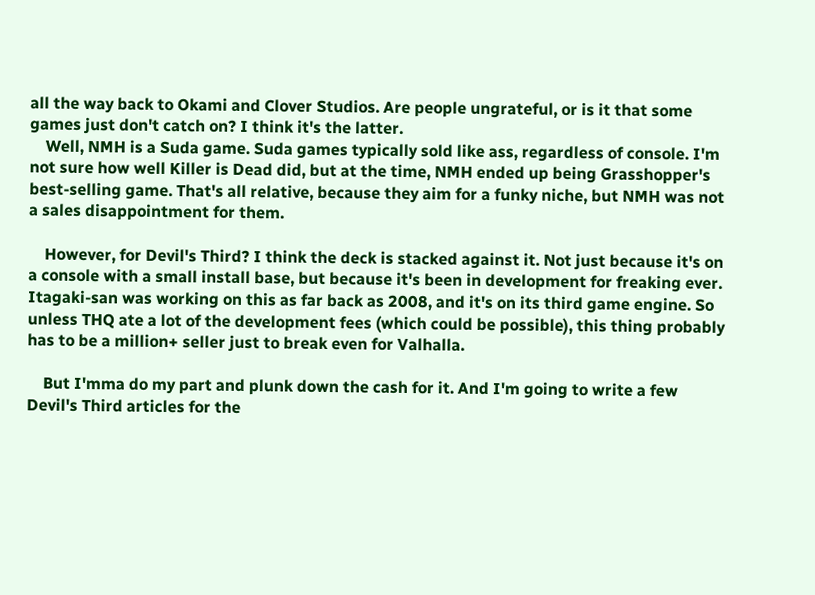all the way back to Okami and Clover Studios. Are people ungrateful, or is it that some games just don't catch on? I think it's the latter.
    Well, NMH is a Suda game. Suda games typically sold like ass, regardless of console. I'm not sure how well Killer is Dead did, but at the time, NMH ended up being Grasshopper's best-selling game. That's all relative, because they aim for a funky niche, but NMH was not a sales disappointment for them.

    However, for Devil's Third? I think the deck is stacked against it. Not just because it's on a console with a small install base, but because it's been in development for freaking ever. Itagaki-san was working on this as far back as 2008, and it's on its third game engine. So unless THQ ate a lot of the development fees (which could be possible), this thing probably has to be a million+ seller just to break even for Valhalla.

    But I'mma do my part and plunk down the cash for it. And I'm going to write a few Devil's Third articles for the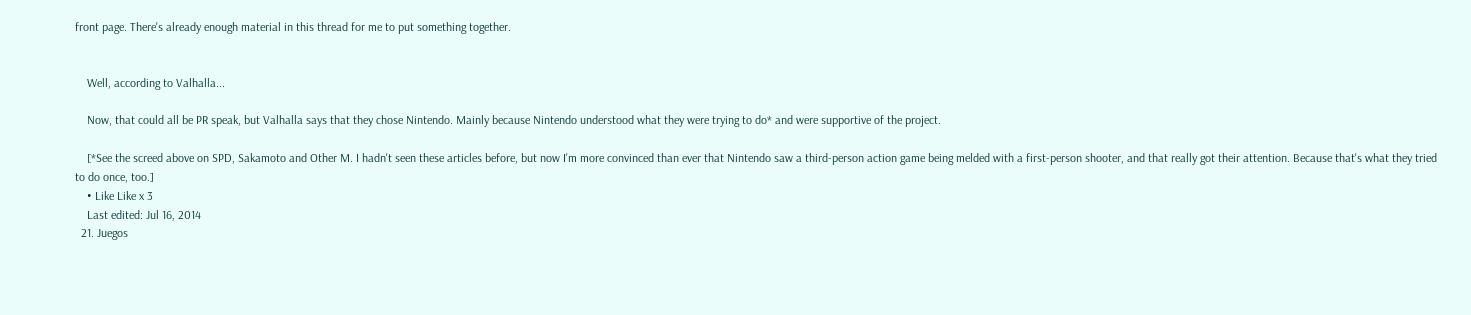front page. There's already enough material in this thread for me to put something together.


    Well, according to Valhalla...

    Now, that could all be PR speak, but Valhalla says that they chose Nintendo. Mainly because Nintendo understood what they were trying to do* and were supportive of the project.

    [*See the screed above on SPD, Sakamoto and Other M. I hadn't seen these articles before, but now I'm more convinced than ever that Nintendo saw a third-person action game being melded with a first-person shooter, and that really got their attention. Because that's what they tried to do once, too.]
    • Like Like x 3
    Last edited: Jul 16, 2014
  21. Juegos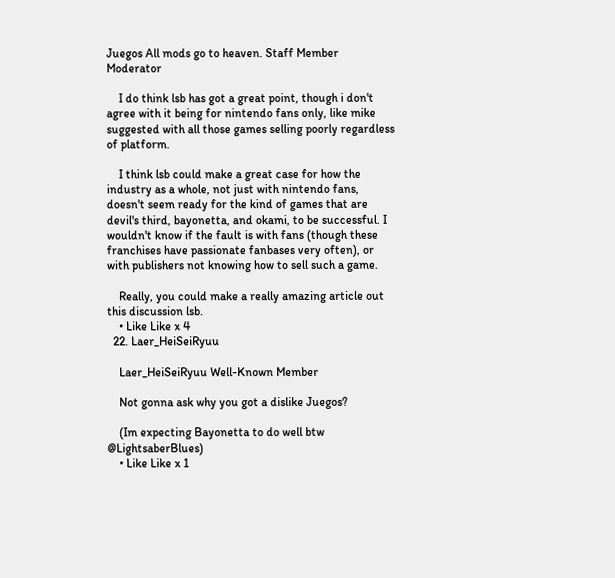Juegos All mods go to heaven. Staff Member Moderator

    I do think lsb has got a great point, though i don't agree with it being for nintendo fans only, like mike suggested with all those games selling poorly regardless of platform.

    I think lsb could make a great case for how the industry as a whole, not just with nintendo fans, doesn't seem ready for the kind of games that are devil's third, bayonetta, and okami, to be successful. I wouldn't know if the fault is with fans (though these franchises have passionate fanbases very often), or with publishers not knowing how to sell such a game.

    Really, you could make a really amazing article out this discussion lsb.
    • Like Like x 4
  22. Laer_HeiSeiRyuu

    Laer_HeiSeiRyuu Well-Known Member

    Not gonna ask why you got a dislike Juegos?

    (Im expecting Bayonetta to do well btw @LightsaberBlues)
    • Like Like x 1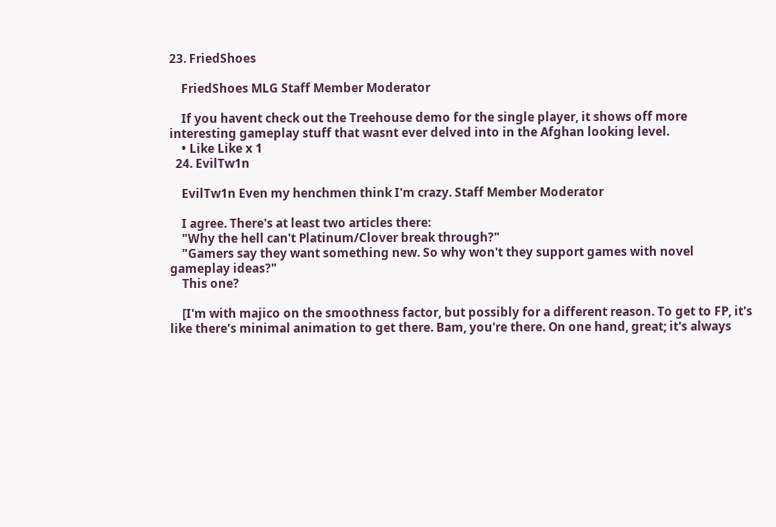23. FriedShoes

    FriedShoes MLG Staff Member Moderator

    If you havent check out the Treehouse demo for the single player, it shows off more interesting gameplay stuff that wasnt ever delved into in the Afghan looking level.
    • Like Like x 1
  24. EvilTw1n

    EvilTw1n Even my henchmen think I'm crazy. Staff Member Moderator

    I agree. There's at least two articles there:
    "Why the hell can't Platinum/Clover break through?"
    "Gamers say they want something new. So why won't they support games with novel gameplay ideas?"
    This one?

    [I'm with majico on the smoothness factor, but possibly for a different reason. To get to FP, it's like there's minimal animation to get there. Bam, you're there. On one hand, great; it's always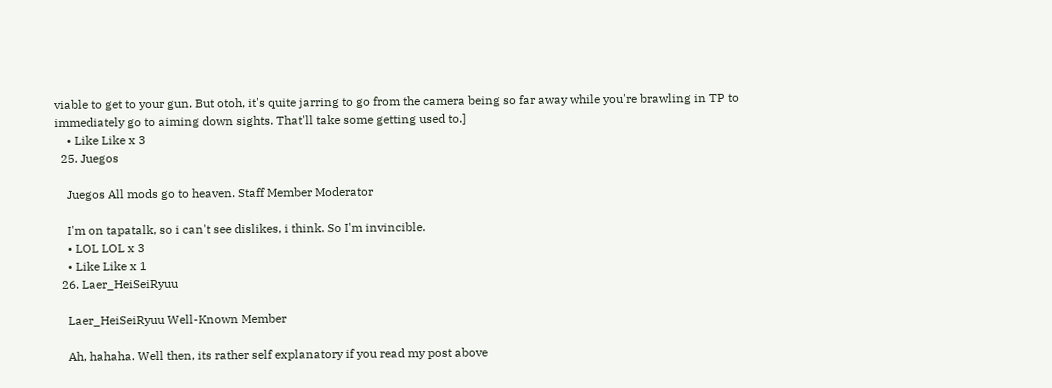viable to get to your gun. But otoh, it's quite jarring to go from the camera being so far away while you're brawling in TP to immediately go to aiming down sights. That'll take some getting used to.]
    • Like Like x 3
  25. Juegos

    Juegos All mods go to heaven. Staff Member Moderator

    I'm on tapatalk, so i can't see dislikes, i think. So I'm invincible.
    • LOL LOL x 3
    • Like Like x 1
  26. Laer_HeiSeiRyuu

    Laer_HeiSeiRyuu Well-Known Member

    Ah, hahaha. Well then, its rather self explanatory if you read my post above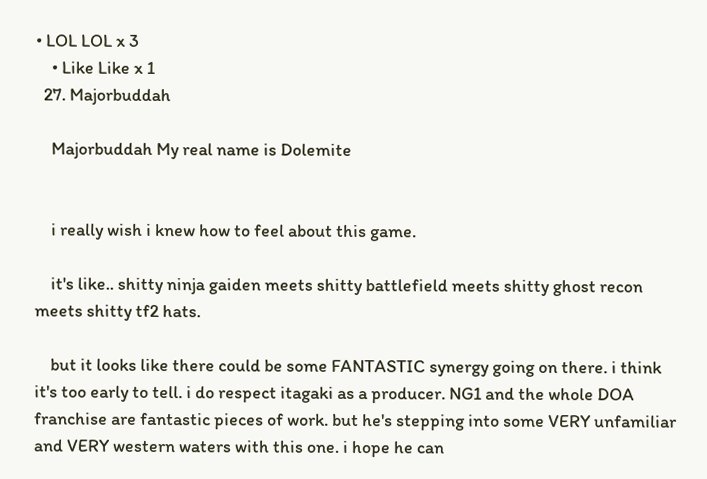• LOL LOL x 3
    • Like Like x 1
  27. Majorbuddah

    Majorbuddah My real name is Dolemite


    i really wish i knew how to feel about this game.

    it's like.. shitty ninja gaiden meets shitty battlefield meets shitty ghost recon meets shitty tf2 hats.

    but it looks like there could be some FANTASTIC synergy going on there. i think it's too early to tell. i do respect itagaki as a producer. NG1 and the whole DOA franchise are fantastic pieces of work. but he's stepping into some VERY unfamiliar and VERY western waters with this one. i hope he can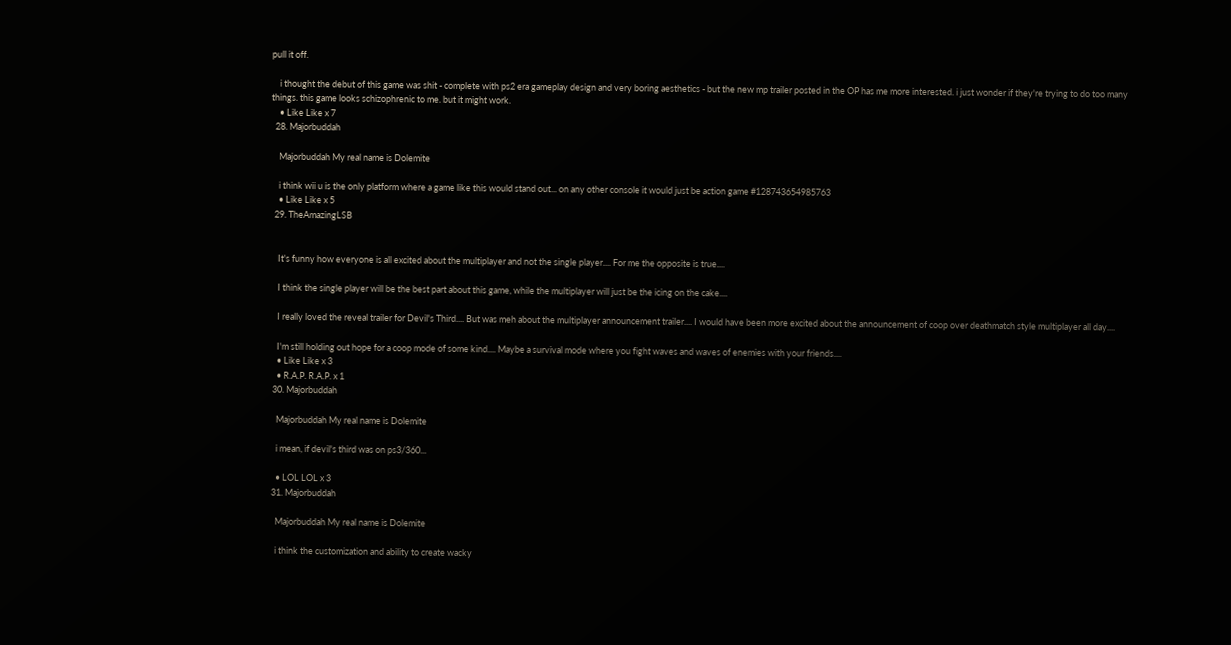pull it off.

    i thought the debut of this game was shit - complete with ps2 era gameplay design and very boring aesthetics - but the new mp trailer posted in the OP has me more interested. i just wonder if they're trying to do too many things. this game looks schizophrenic to me. but it might work.
    • Like Like x 7
  28. Majorbuddah

    Majorbuddah My real name is Dolemite

    i think wii u is the only platform where a game like this would stand out... on any other console it would just be action game #128743654985763
    • Like Like x 5
  29. TheAmazingLSB


    It's funny how everyone is all excited about the multiplayer and not the single player.... For me the opposite is true....

    I think the single player will be the best part about this game, while the multiplayer will just be the icing on the cake....

    I really loved the reveal trailer for Devil's Third.... But was meh about the multiplayer announcement trailer.... I would have been more excited about the announcement of coop over deathmatch style multiplayer all day....

    I'm still holding out hope for a coop mode of some kind.... Maybe a survival mode where you fight waves and waves of enemies with your friends....
    • Like Like x 3
    • R.A.P. R.A.P. x 1
  30. Majorbuddah

    Majorbuddah My real name is Dolemite

    i mean, if devil's third was on ps3/360...

    • LOL LOL x 3
  31. Majorbuddah

    Majorbuddah My real name is Dolemite

    i think the customization and ability to create wacky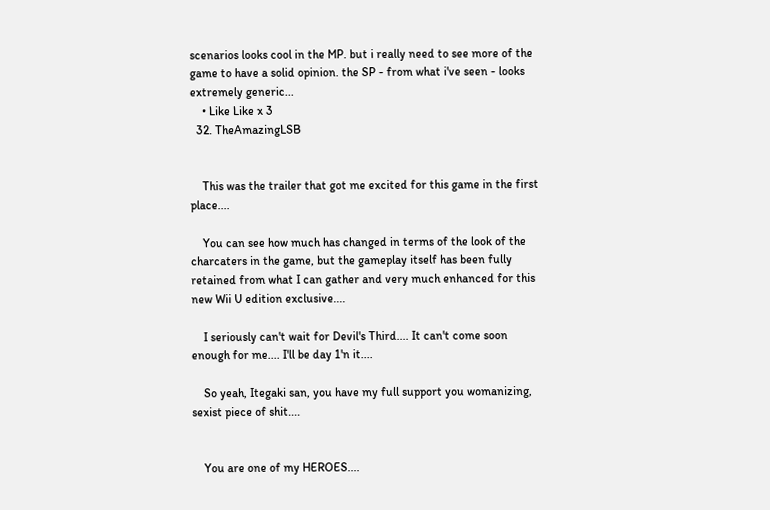scenarios looks cool in the MP. but i really need to see more of the game to have a solid opinion. the SP - from what i've seen - looks extremely generic...
    • Like Like x 3
  32. TheAmazingLSB


    This was the trailer that got me excited for this game in the first place....

    You can see how much has changed in terms of the look of the charcaters in the game, but the gameplay itself has been fully retained from what I can gather and very much enhanced for this new Wii U edition exclusive....

    I seriously can't wait for Devil's Third.... It can't come soon enough for me.... I'll be day 1'n it....

    So yeah, Itegaki san, you have my full support you womanizing, sexist piece of shit....


    You are one of my HEROES....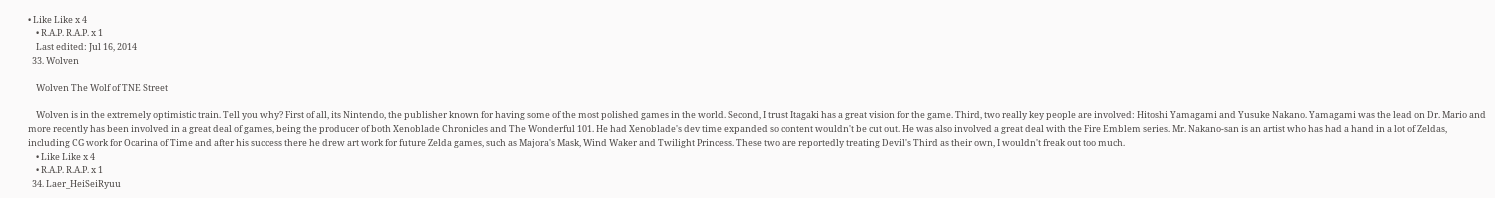• Like Like x 4
    • R.A.P. R.A.P. x 1
    Last edited: Jul 16, 2014
  33. Wolven

    Wolven The Wolf of TNE Street

    Wolven is in the extremely optimistic train. Tell you why? First of all, its Nintendo, the publisher known for having some of the most polished games in the world. Second, I trust Itagaki has a great vision for the game. Third, two really key people are involved: Hitoshi Yamagami and Yusuke Nakano. Yamagami was the lead on Dr. Mario and more recently has been involved in a great deal of games, being the producer of both Xenoblade Chronicles and The Wonderful 101. He had Xenoblade's dev time expanded so content wouldn't be cut out. He was also involved a great deal with the Fire Emblem series. Mr. Nakano-san is an artist who has had a hand in a lot of Zeldas, including CG work for Ocarina of Time and after his success there he drew art work for future Zelda games, such as Majora's Mask, Wind Waker and Twilight Princess. These two are reportedly treating Devil's Third as their own, I wouldn't freak out too much.
    • Like Like x 4
    • R.A.P. R.A.P. x 1
  34. Laer_HeiSeiRyuu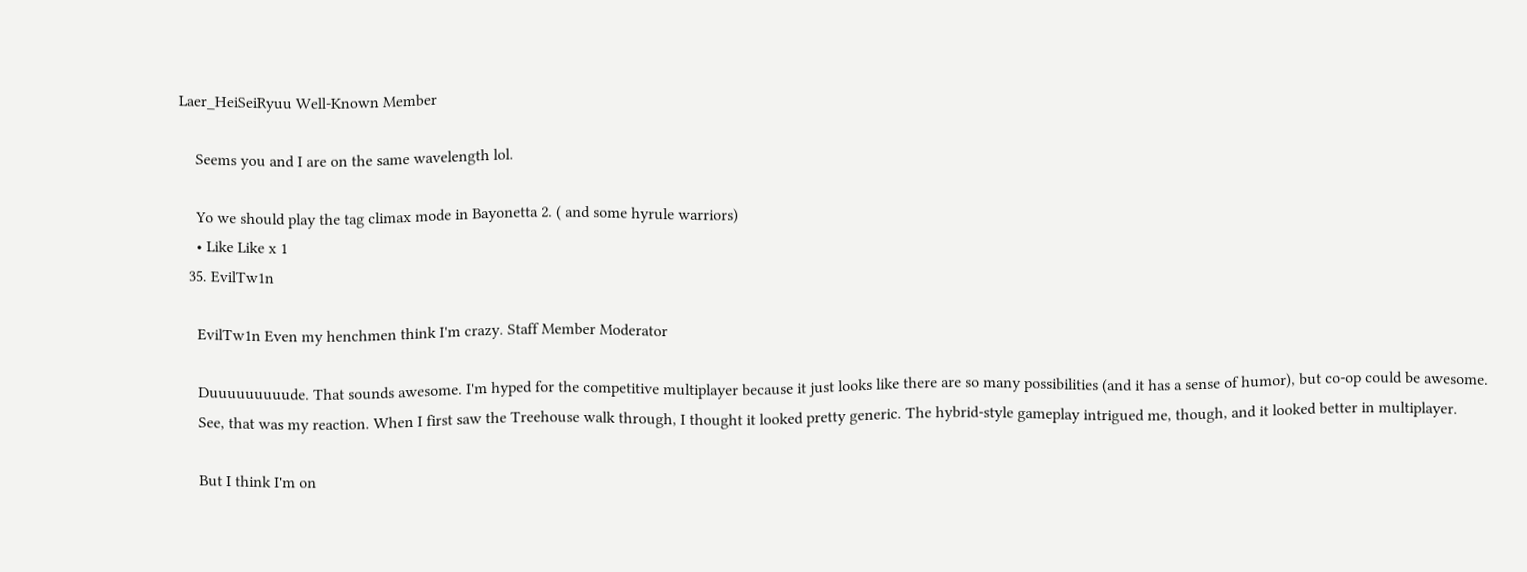Laer_HeiSeiRyuu Well-Known Member

    Seems you and I are on the same wavelength lol.

    Yo we should play the tag climax mode in Bayonetta 2. ( and some hyrule warriors)
    • Like Like x 1
  35. EvilTw1n

    EvilTw1n Even my henchmen think I'm crazy. Staff Member Moderator

    Duuuuuuuuude. That sounds awesome. I'm hyped for the competitive multiplayer because it just looks like there are so many possibilities (and it has a sense of humor), but co-op could be awesome.
    See, that was my reaction. When I first saw the Treehouse walk through, I thought it looked pretty generic. The hybrid-style gameplay intrigued me, though, and it looked better in multiplayer.

    But I think I'm on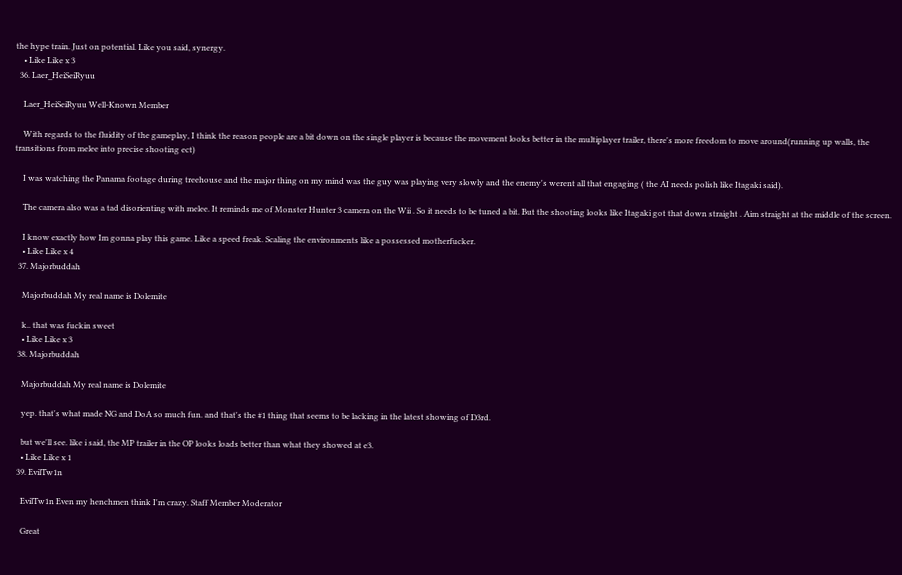the hype train. Just on potential. Like you said, synergy.
    • Like Like x 3
  36. Laer_HeiSeiRyuu

    Laer_HeiSeiRyuu Well-Known Member

    With regards to the fluidity of the gameplay, I think the reason people are a bit down on the single player is because the movement looks better in the multiplayer trailer, there's more freedom to move around(running up walls, the transitions from melee into precise shooting ect)

    I was watching the Panama footage during treehouse and the major thing on my mind was the guy was playing very slowly and the enemy's werent all that engaging ( the AI needs polish like Itagaki said).

    The camera also was a tad disorienting with melee. It reminds me of Monster Hunter 3 camera on the Wii . So it needs to be tuned a bit. But the shooting looks like Itagaki got that down straight . Aim straight at the middle of the screen.

    I know exactly how Im gonna play this game. Like a speed freak. Scaling the environments like a possessed motherfucker.
    • Like Like x 4
  37. Majorbuddah

    Majorbuddah My real name is Dolemite

    k.. that was fuckin sweet
    • Like Like x 3
  38. Majorbuddah

    Majorbuddah My real name is Dolemite

    yep. that's what made NG and DoA so much fun. and that's the #1 thing that seems to be lacking in the latest showing of D3rd.

    but we'll see. like i said, the MP trailer in the OP looks loads better than what they showed at e3.
    • Like Like x 1
  39. EvilTw1n

    EvilTw1n Even my henchmen think I'm crazy. Staff Member Moderator

    Great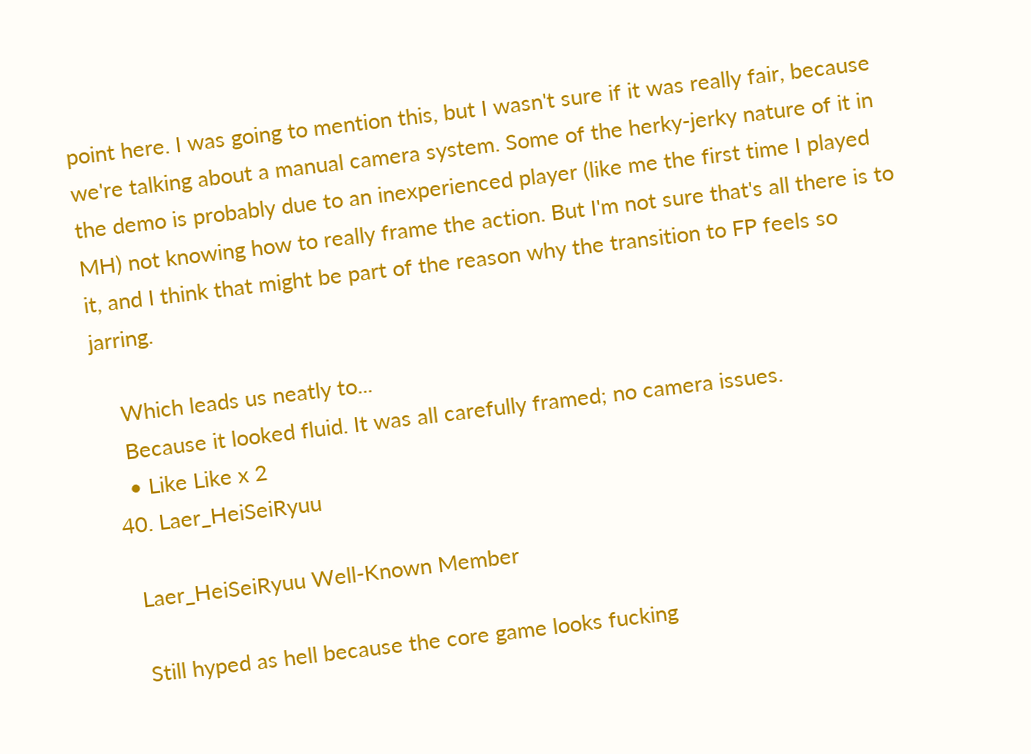point here. I was going to mention this, but I wasn't sure if it was really fair, because we're talking about a manual camera system. Some of the herky-jerky nature of it in the demo is probably due to an inexperienced player (like me the first time I played MH) not knowing how to really frame the action. But I'm not sure that's all there is to it, and I think that might be part of the reason why the transition to FP feels so jarring.

    Which leads us neatly to...
    Because it looked fluid. It was all carefully framed; no camera issues.
    • Like Like x 2
  40. Laer_HeiSeiRyuu

    Laer_HeiSeiRyuu Well-Known Member

    Still hyped as hell because the core game looks fucking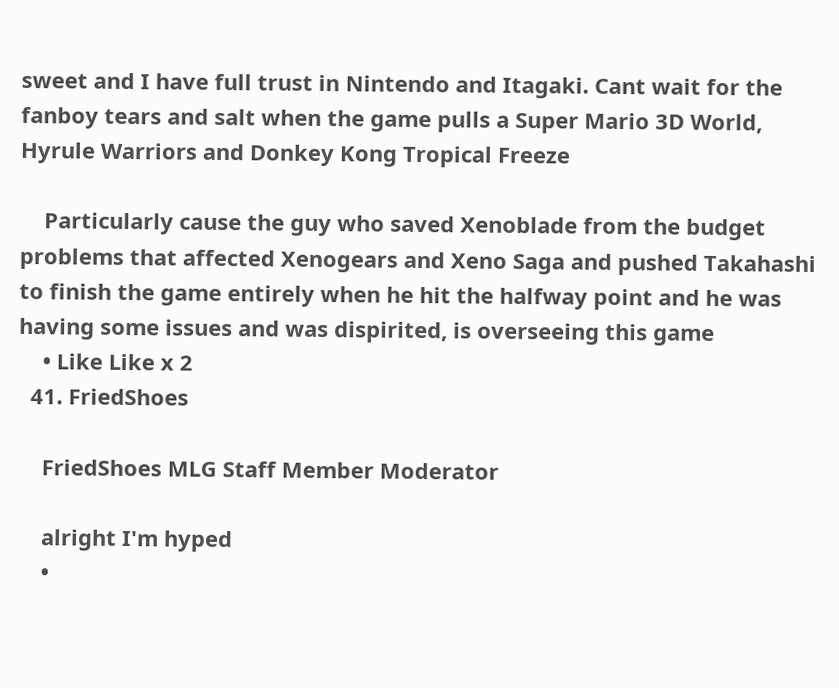sweet and I have full trust in Nintendo and Itagaki. Cant wait for the fanboy tears and salt when the game pulls a Super Mario 3D World, Hyrule Warriors and Donkey Kong Tropical Freeze

    Particularly cause the guy who saved Xenoblade from the budget problems that affected Xenogears and Xeno Saga and pushed Takahashi to finish the game entirely when he hit the halfway point and he was having some issues and was dispirited, is overseeing this game
    • Like Like x 2
  41. FriedShoes

    FriedShoes MLG Staff Member Moderator

    alright I'm hyped
    •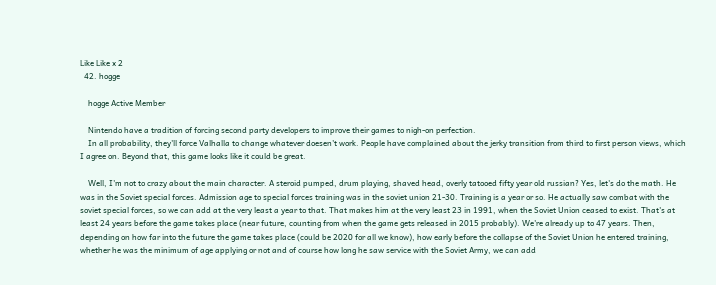Like Like x 2
  42. hogge

    hogge Active Member

    Nintendo have a tradition of forcing second party developers to improve their games to nigh-on perfection.
    In all probability, they'll force Valhalla to change whatever doesen't work. People have complained about the jerky transition from third to first person views, which I agree on. Beyond that, this game looks like it could be great.

    Well, I'm not to crazy about the main character. A steroid pumped, drum playing, shaved head, overly tatooed fifty year old russian? Yes, let's do the math. He was in the Soviet special forces. Admission age to special forces training was in the soviet union 21-30. Training is a year or so. He actually saw combat with the soviet special forces, so we can add at the very least a year to that. That makes him at the very least 23 in 1991, when the Soviet Union ceased to exist. That's at least 24 years before the game takes place (near future, counting from when the game gets released in 2015 probably). We're already up to 47 years. Then, depending on how far into the future the game takes place (could be 2020 for all we know), how early before the collapse of the Soviet Union he entered training, whether he was the minimum of age applying or not and of course how long he saw service with the Soviet Army, we can add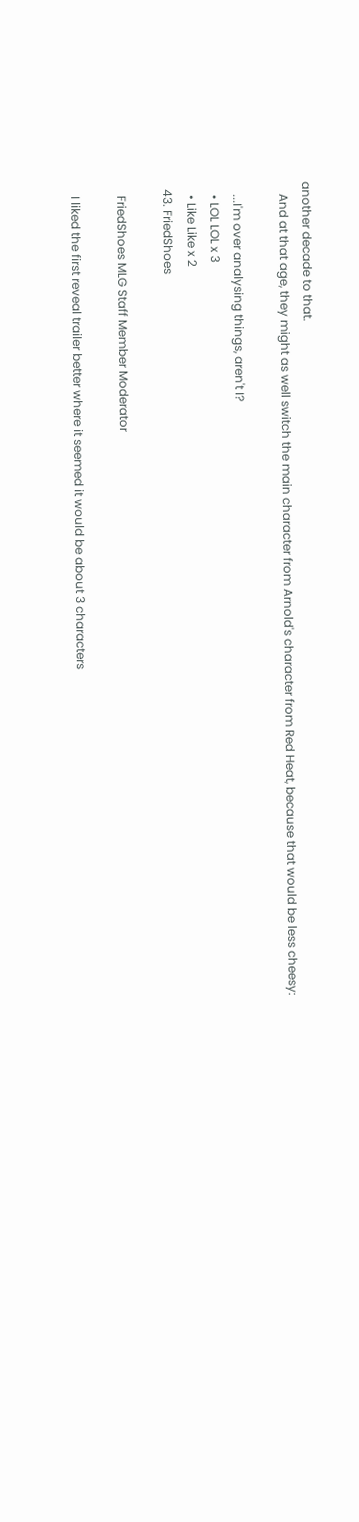another decade to that.
    And at that age, they might as well switch the main character from Arnold's character from Red Heat, because that would be less cheesy:

    ...I'm over analysing things, aren't I?
    • LOL LOL x 3
    • Like Like x 2
  43. FriedShoes

    FriedShoes MLG Staff Member Moderator

    I liked the first reveal trailer better where it seemed it would be about 3 characters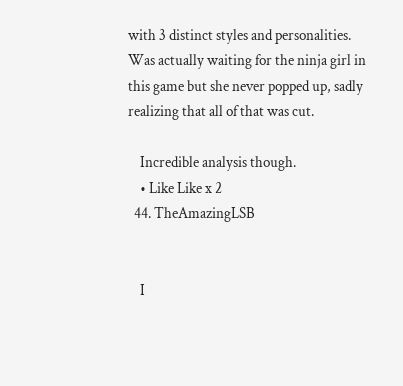with 3 distinct styles and personalities. Was actually waiting for the ninja girl in this game but she never popped up, sadly realizing that all of that was cut.

    Incredible analysis though.
    • Like Like x 2
  44. TheAmazingLSB


    I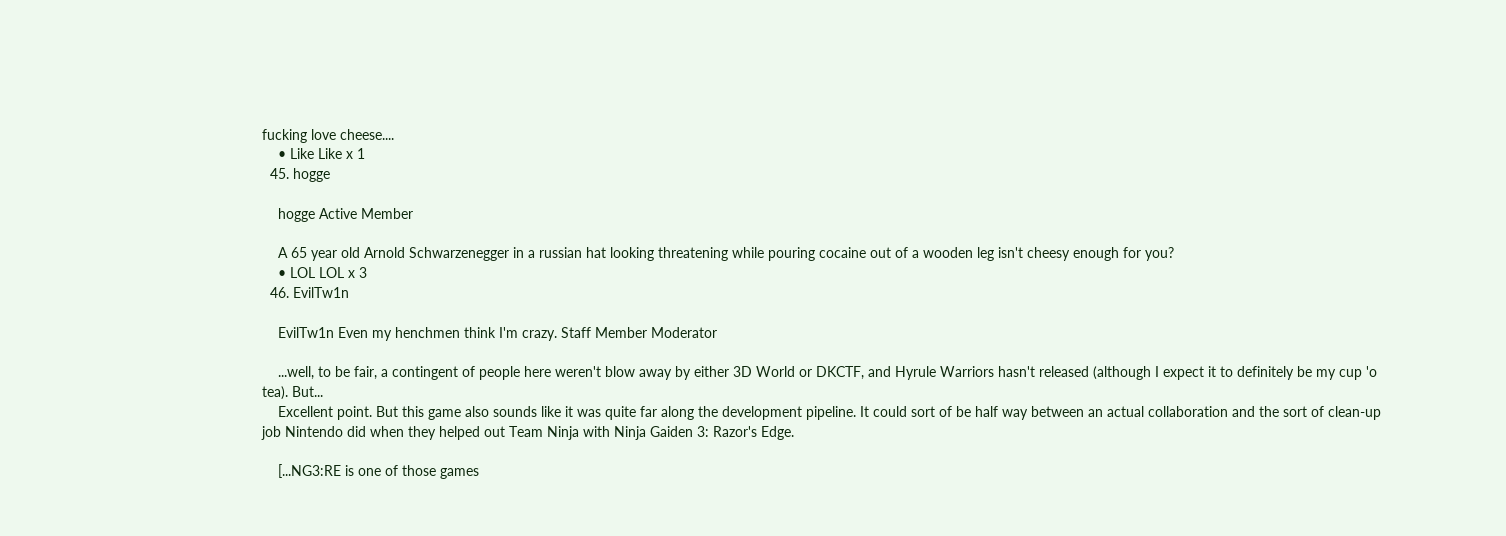fucking love cheese....
    • Like Like x 1
  45. hogge

    hogge Active Member

    A 65 year old Arnold Schwarzenegger in a russian hat looking threatening while pouring cocaine out of a wooden leg isn't cheesy enough for you?
    • LOL LOL x 3
  46. EvilTw1n

    EvilTw1n Even my henchmen think I'm crazy. Staff Member Moderator

    ...well, to be fair, a contingent of people here weren't blow away by either 3D World or DKCTF, and Hyrule Warriors hasn't released (although I expect it to definitely be my cup 'o tea). But...
    Excellent point. But this game also sounds like it was quite far along the development pipeline. It could sort of be half way between an actual collaboration and the sort of clean-up job Nintendo did when they helped out Team Ninja with Ninja Gaiden 3: Razor's Edge.

    [...NG3:RE is one of those games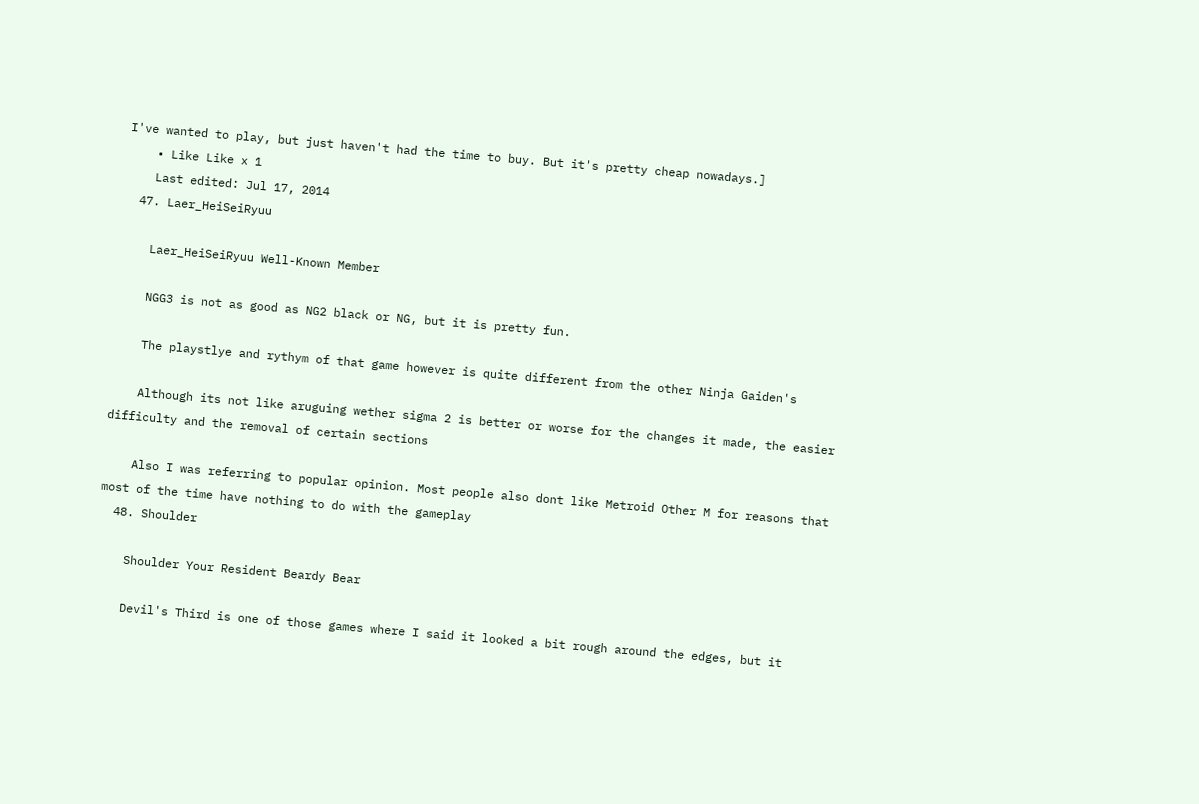I've wanted to play, but just haven't had the time to buy. But it's pretty cheap nowadays.]
    • Like Like x 1
    Last edited: Jul 17, 2014
  47. Laer_HeiSeiRyuu

    Laer_HeiSeiRyuu Well-Known Member

    NGG3 is not as good as NG2 black or NG, but it is pretty fun.

    The playstlye and rythym of that game however is quite different from the other Ninja Gaiden's

    Although its not like aruguing wether sigma 2 is better or worse for the changes it made, the easier difficulty and the removal of certain sections

    Also I was referring to popular opinion. Most people also dont like Metroid Other M for reasons that most of the time have nothing to do with the gameplay
  48. Shoulder

    Shoulder Your Resident Beardy Bear

    Devil's Third is one of those games where I said it looked a bit rough around the edges, but it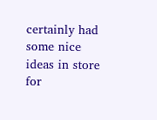certainly had some nice ideas in store for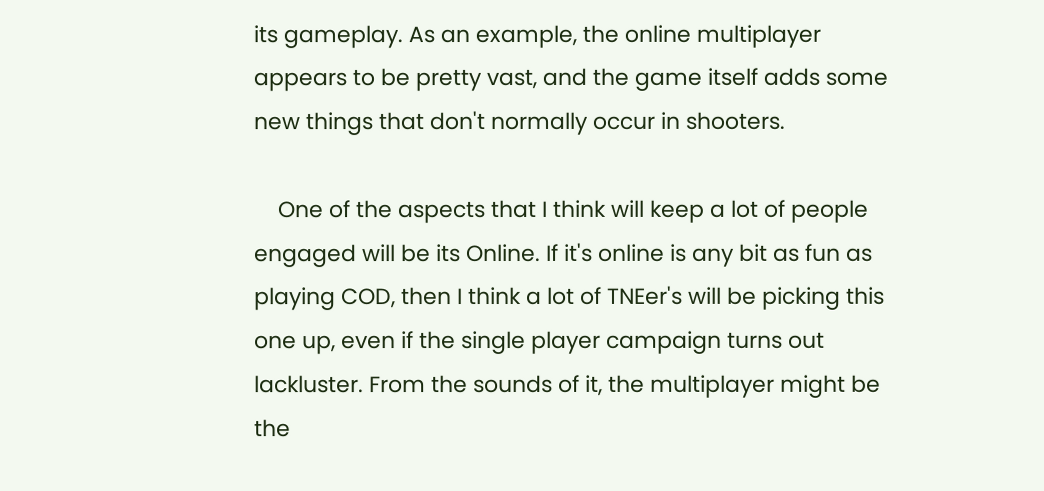its gameplay. As an example, the online multiplayer appears to be pretty vast, and the game itself adds some new things that don't normally occur in shooters.

    One of the aspects that I think will keep a lot of people engaged will be its Online. If it's online is any bit as fun as playing COD, then I think a lot of TNEer's will be picking this one up, even if the single player campaign turns out lackluster. From the sounds of it, the multiplayer might be the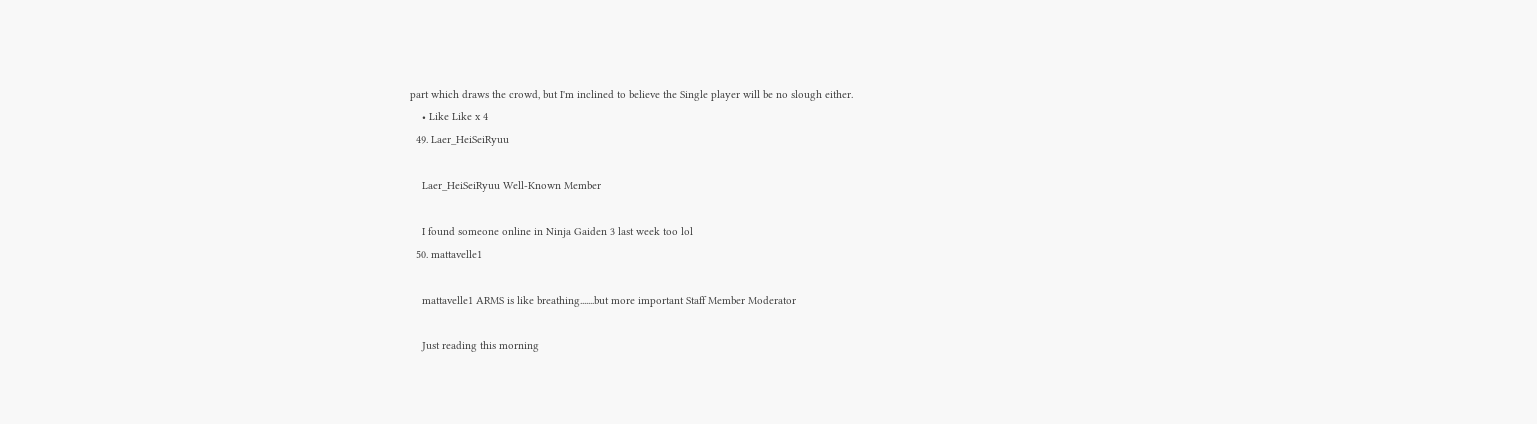part which draws the crowd, but I'm inclined to believe the Single player will be no slough either.
    • Like Like x 4
  49. Laer_HeiSeiRyuu

    Laer_HeiSeiRyuu Well-Known Member

    I found someone online in Ninja Gaiden 3 last week too lol
  50. mattavelle1

    mattavelle1 ARMS is like breathing.......but more important Staff Member Moderator

    Just reading this morning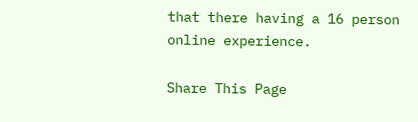that there having a 16 person online experience.

Share This Page